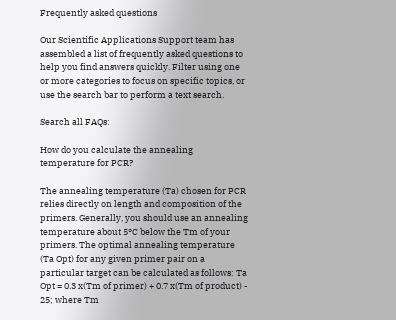Frequently asked questions

Our Scientific Applications Support team has assembled a list of frequently asked questions to help you find answers quickly. Filter using one or more categories to focus on specific topics, or use the search bar to perform a text search.

Search all FAQs:

How do you calculate the annealing temperature for PCR?

The annealing temperature (Ta) chosen for PCR relies directly on length and composition of the primers. Generally, you should use an annealing temperature about 5°C below the Tm of your primers. The optimal annealing temperature (Ta Opt) for any given primer pair on a particular target can be calculated as follows: Ta Opt = 0.3 x(Tm of primer) + 0.7 x(Tm of product) - 25; where Tm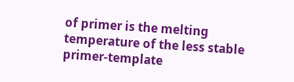of primer is the melting temperature of the less stable primer-template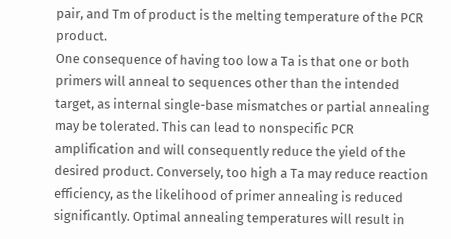pair, and Tm of product is the melting temperature of the PCR product.
One consequence of having too low a Ta is that one or both primers will anneal to sequences other than the intended target, as internal single-base mismatches or partial annealing may be tolerated. This can lead to nonspecific PCR amplification and will consequently reduce the yield of the desired product. Conversely, too high a Ta may reduce reaction efficiency, as the likelihood of primer annealing is reduced significantly. Optimal annealing temperatures will result in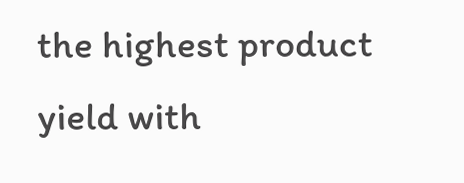the highest product yield with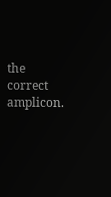the correct amplicon.